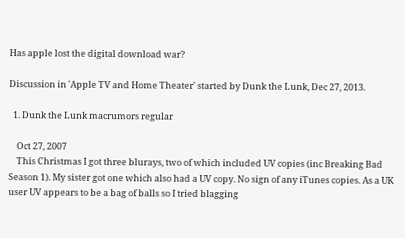Has apple lost the digital download war?

Discussion in 'Apple TV and Home Theater' started by Dunk the Lunk, Dec 27, 2013.

  1. Dunk the Lunk macrumors regular

    Oct 27, 2007
    This Christmas I got three blurays, two of which included UV copies (inc Breaking Bad Season 1). My sister got one which also had a UV copy. No sign of any iTunes copies. As a UK user UV appears to be a bag of balls so I tried blagging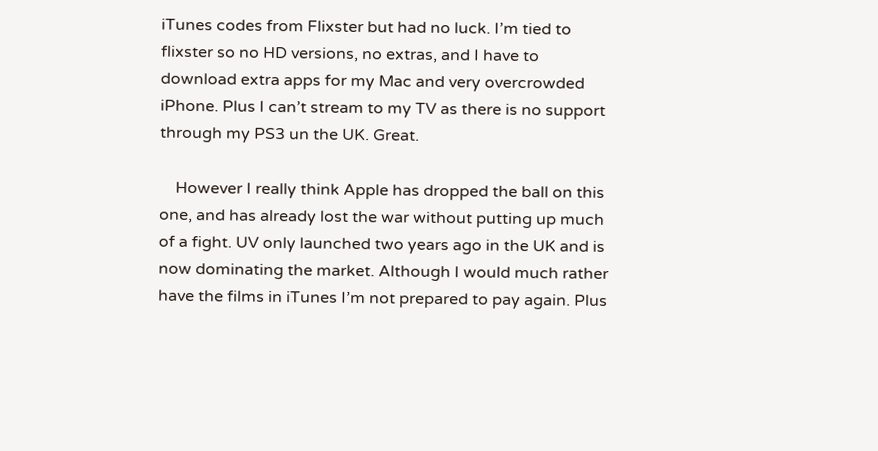iTunes codes from Flixster but had no luck. I’m tied to flixster so no HD versions, no extras, and I have to download extra apps for my Mac and very overcrowded iPhone. Plus I can’t stream to my TV as there is no support through my PS3 un the UK. Great.

    However I really think Apple has dropped the ball on this one, and has already lost the war without putting up much of a fight. UV only launched two years ago in the UK and is now dominating the market. Although I would much rather have the films in iTunes I’m not prepared to pay again. Plus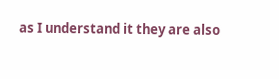as I understand it they are also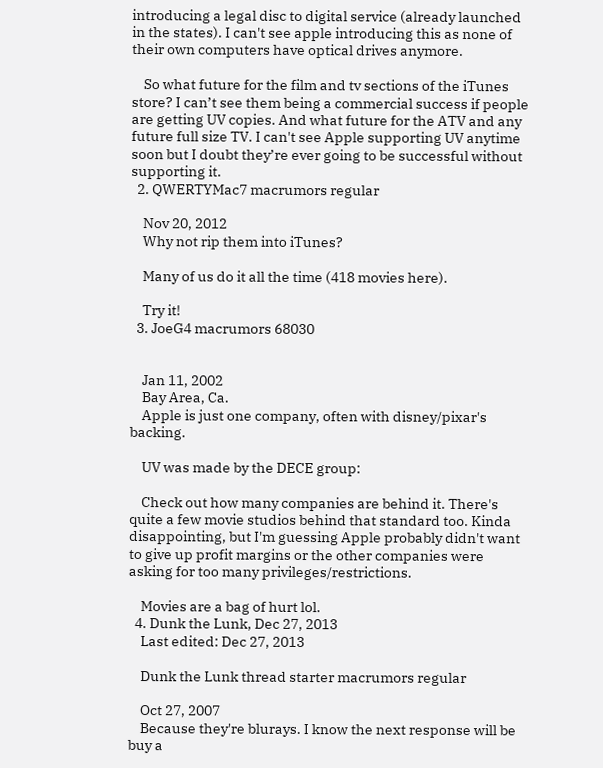introducing a legal disc to digital service (already launched in the states). I can't see apple introducing this as none of their own computers have optical drives anymore.

    So what future for the film and tv sections of the iTunes store? I can’t see them being a commercial success if people are getting UV copies. And what future for the ATV and any future full size TV. I can't see Apple supporting UV anytime soon but I doubt they’re ever going to be successful without supporting it.
  2. QWERTYMac7 macrumors regular

    Nov 20, 2012
    Why not rip them into iTunes?

    Many of us do it all the time (418 movies here).

    Try it!
  3. JoeG4 macrumors 68030


    Jan 11, 2002
    Bay Area, Ca.
    Apple is just one company, often with disney/pixar's backing.

    UV was made by the DECE group:

    Check out how many companies are behind it. There's quite a few movie studios behind that standard too. Kinda disappointing, but I'm guessing Apple probably didn't want to give up profit margins or the other companies were asking for too many privileges/restrictions.

    Movies are a bag of hurt lol.
  4. Dunk the Lunk, Dec 27, 2013
    Last edited: Dec 27, 2013

    Dunk the Lunk thread starter macrumors regular

    Oct 27, 2007
    Because they're blurays. I know the next response will be buy a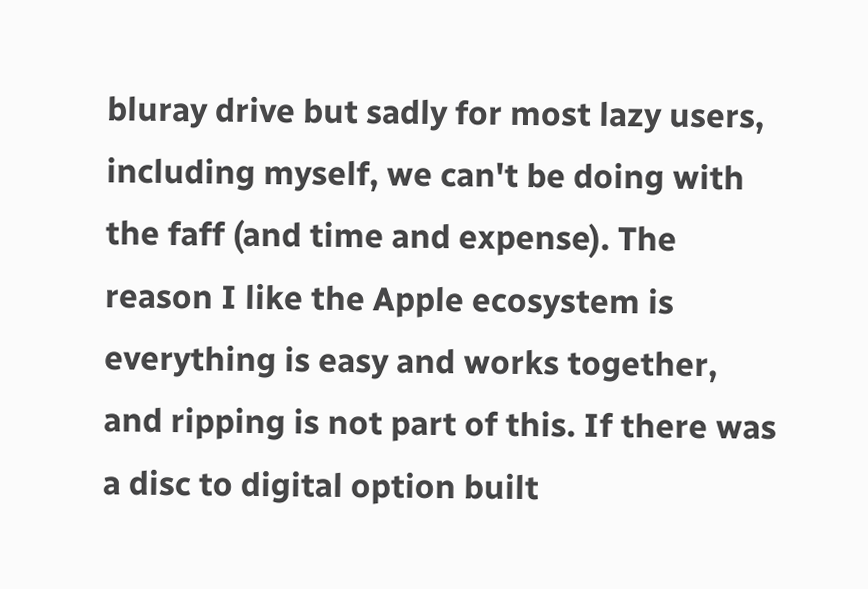bluray drive but sadly for most lazy users, including myself, we can't be doing with the faff (and time and expense). The reason I like the Apple ecosystem is everything is easy and works together, and ripping is not part of this. If there was a disc to digital option built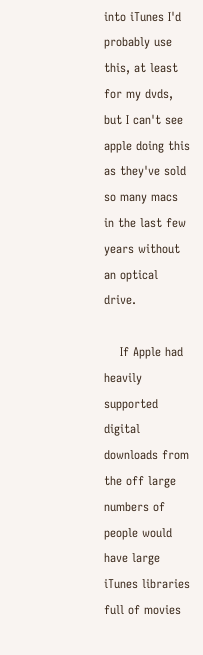into iTunes I'd probably use this, at least for my dvds, but I can't see apple doing this as they've sold so many macs in the last few years without an optical drive.

    If Apple had heavily supported digital downloads from the off large numbers of people would have large iTunes libraries full of movies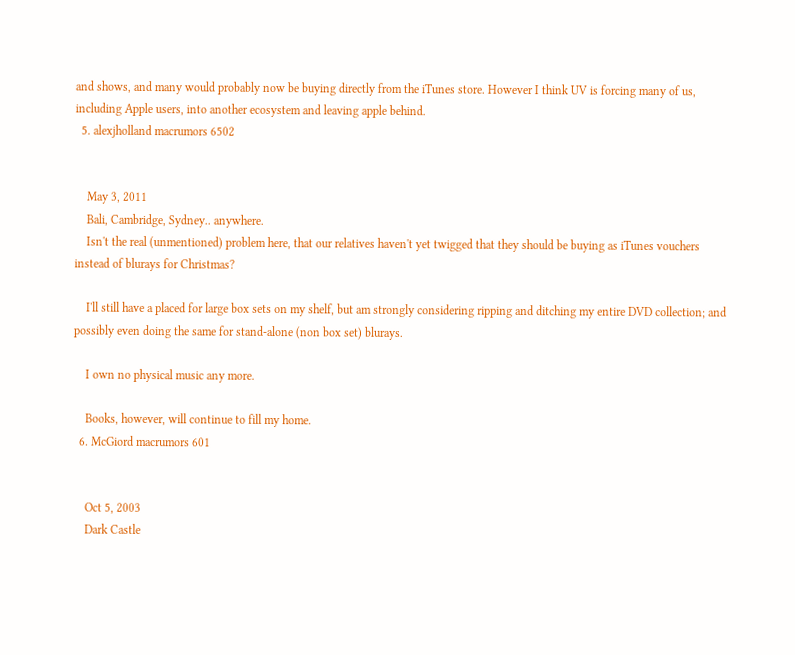and shows, and many would probably now be buying directly from the iTunes store. However I think UV is forcing many of us, including Apple users, into another ecosystem and leaving apple behind.
  5. alexjholland macrumors 6502


    May 3, 2011
    Bali, Cambridge, Sydney.. anywhere.
    Isn't the real (unmentioned) problem here, that our relatives haven't yet twigged that they should be buying as iTunes vouchers instead of blurays for Christmas?

    I'll still have a placed for large box sets on my shelf, but am strongly considering ripping and ditching my entire DVD collection; and possibly even doing the same for stand-alone (non box set) blurays.

    I own no physical music any more.

    Books, however, will continue to fill my home.
  6. McGiord macrumors 601


    Oct 5, 2003
    Dark Castle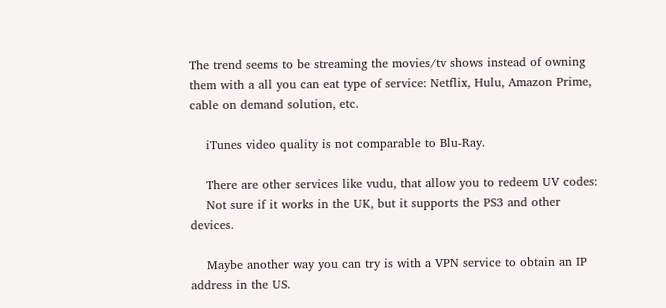The trend seems to be streaming the movies/tv shows instead of owning them with a all you can eat type of service: Netflix, Hulu, Amazon Prime, cable on demand solution, etc.

    iTunes video quality is not comparable to Blu-Ray.

    There are other services like vudu, that allow you to redeem UV codes:
    Not sure if it works in the UK, but it supports the PS3 and other devices.

    Maybe another way you can try is with a VPN service to obtain an IP address in the US.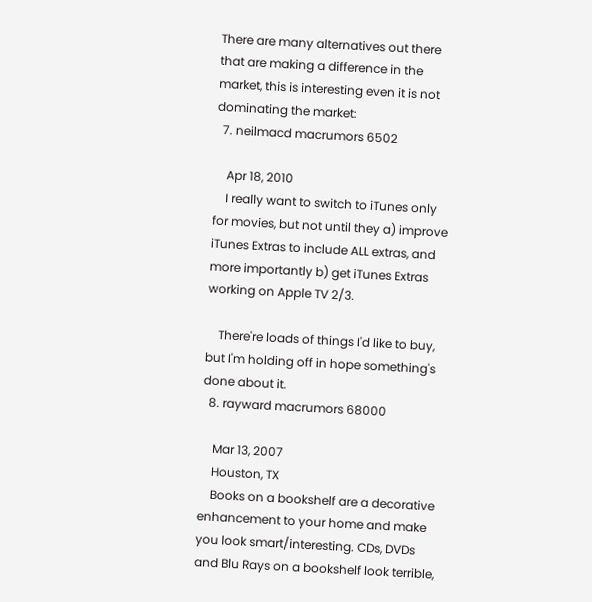There are many alternatives out there that are making a difference in the market, this is interesting even it is not dominating the market:
  7. neilmacd macrumors 6502

    Apr 18, 2010
    I really want to switch to iTunes only for movies, but not until they a) improve iTunes Extras to include ALL extras, and more importantly b) get iTunes Extras working on Apple TV 2/3.

    There're loads of things I'd like to buy, but I'm holding off in hope something's done about it.
  8. rayward macrumors 68000

    Mar 13, 2007
    Houston, TX
    Books on a bookshelf are a decorative enhancement to your home and make you look smart/interesting. CDs, DVDs and Blu Rays on a bookshelf look terrible,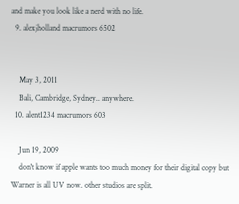and make you look like a nerd with no life.
  9. alexjholland macrumors 6502


    May 3, 2011
    Bali, Cambridge, Sydney.. anywhere.
  10. alent1234 macrumors 603

    Jun 19, 2009
    don't know if apple wants too much money for their digital copy but Warner is all UV now. other studios are split.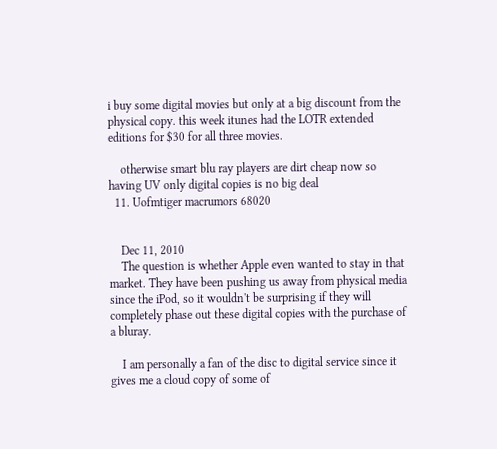i buy some digital movies but only at a big discount from the physical copy. this week itunes had the LOTR extended editions for $30 for all three movies.

    otherwise smart blu ray players are dirt cheap now so having UV only digital copies is no big deal
  11. Uofmtiger macrumors 68020


    Dec 11, 2010
    The question is whether Apple even wanted to stay in that market. They have been pushing us away from physical media since the iPod, so it wouldn't be surprising if they will completely phase out these digital copies with the purchase of a bluray.

    I am personally a fan of the disc to digital service since it gives me a cloud copy of some of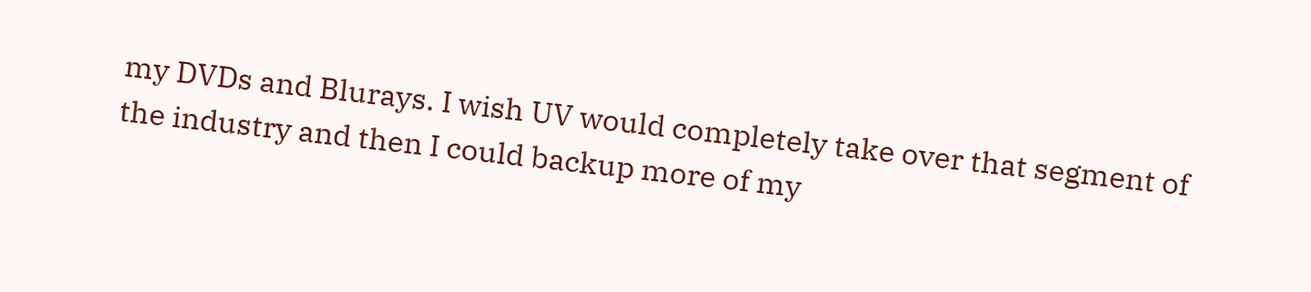my DVDs and Blurays. I wish UV would completely take over that segment of the industry and then I could backup more of my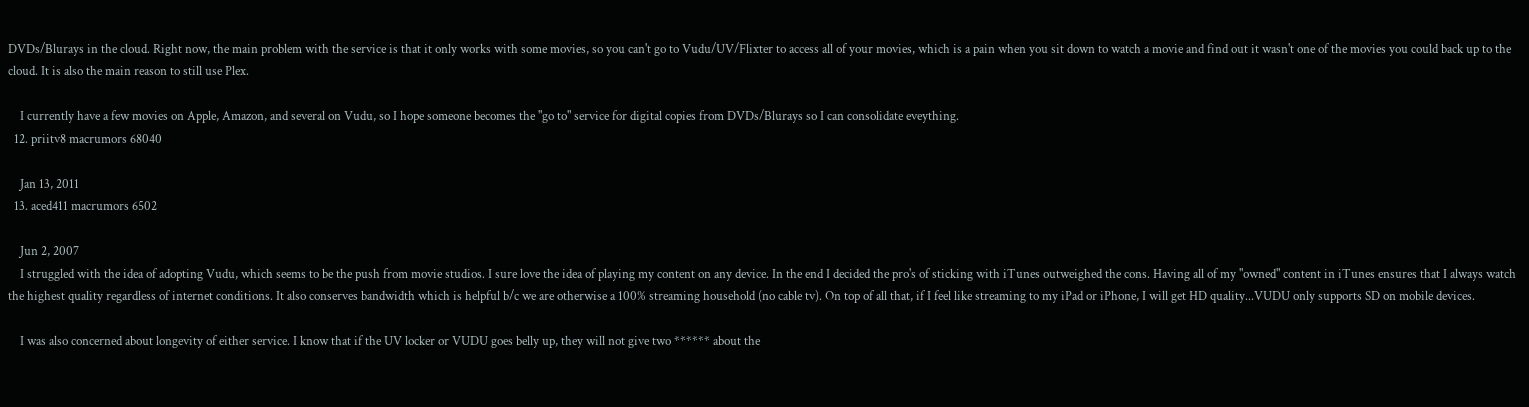DVDs/Blurays in the cloud. Right now, the main problem with the service is that it only works with some movies, so you can't go to Vudu/UV/Flixter to access all of your movies, which is a pain when you sit down to watch a movie and find out it wasn't one of the movies you could back up to the cloud. It is also the main reason to still use Plex.

    I currently have a few movies on Apple, Amazon, and several on Vudu, so I hope someone becomes the "go to" service for digital copies from DVDs/Blurays so I can consolidate eveything.
  12. priitv8 macrumors 68040

    Jan 13, 2011
  13. aced411 macrumors 6502

    Jun 2, 2007
    I struggled with the idea of adopting Vudu, which seems to be the push from movie studios. I sure love the idea of playing my content on any device. In the end I decided the pro's of sticking with iTunes outweighed the cons. Having all of my "owned" content in iTunes ensures that I always watch the highest quality regardless of internet conditions. It also conserves bandwidth which is helpful b/c we are otherwise a 100% streaming household (no cable tv). On top of all that, if I feel like streaming to my iPad or iPhone, I will get HD quality...VUDU only supports SD on mobile devices.

    I was also concerned about longevity of either service. I know that if the UV locker or VUDU goes belly up, they will not give two ****** about the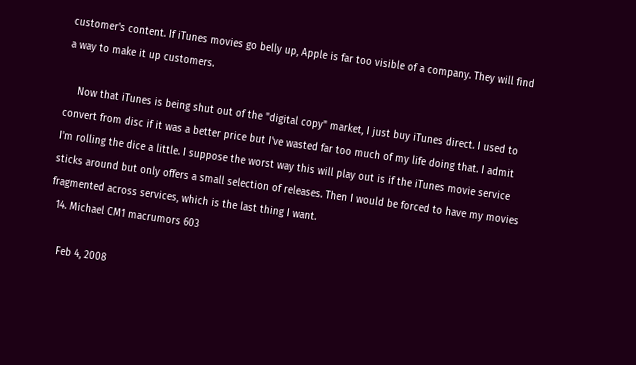customer's content. If iTunes movies go belly up, Apple is far too visible of a company. They will find a way to make it up customers.

    Now that iTunes is being shut out of the "digital copy" market, I just buy iTunes direct. I used to convert from disc if it was a better price but I've wasted far too much of my life doing that. I admit I'm rolling the dice a little. I suppose the worst way this will play out is if the iTunes movie service sticks around but only offers a small selection of releases. Then I would be forced to have my movies fragmented across services, which is the last thing I want.
  14. Michael CM1 macrumors 603

    Feb 4, 2008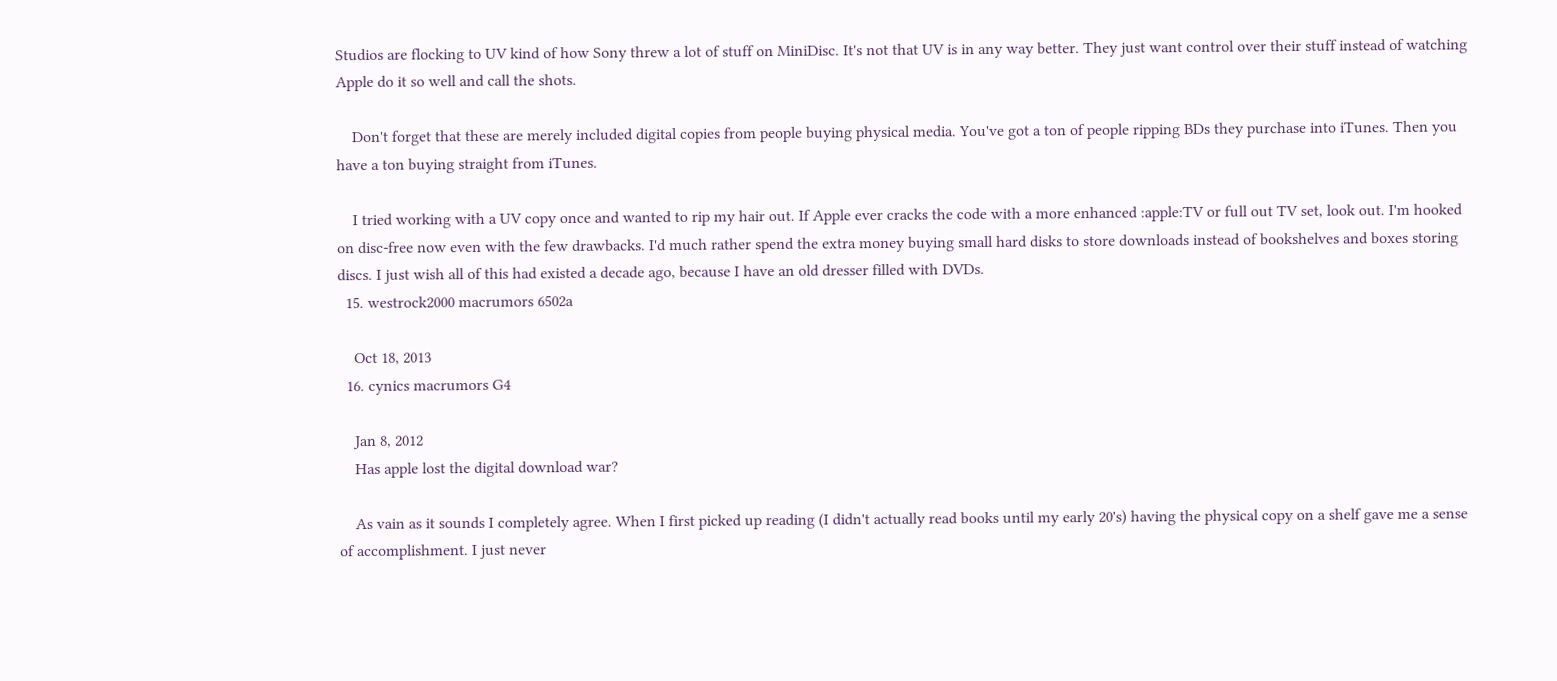Studios are flocking to UV kind of how Sony threw a lot of stuff on MiniDisc. It's not that UV is in any way better. They just want control over their stuff instead of watching Apple do it so well and call the shots.

    Don't forget that these are merely included digital copies from people buying physical media. You've got a ton of people ripping BDs they purchase into iTunes. Then you have a ton buying straight from iTunes.

    I tried working with a UV copy once and wanted to rip my hair out. If Apple ever cracks the code with a more enhanced :apple:TV or full out TV set, look out. I'm hooked on disc-free now even with the few drawbacks. I'd much rather spend the extra money buying small hard disks to store downloads instead of bookshelves and boxes storing discs. I just wish all of this had existed a decade ago, because I have an old dresser filled with DVDs.
  15. westrock2000 macrumors 6502a

    Oct 18, 2013
  16. cynics macrumors G4

    Jan 8, 2012
    Has apple lost the digital download war?

    As vain as it sounds I completely agree. When I first picked up reading (I didn't actually read books until my early 20's) having the physical copy on a shelf gave me a sense of accomplishment. I just never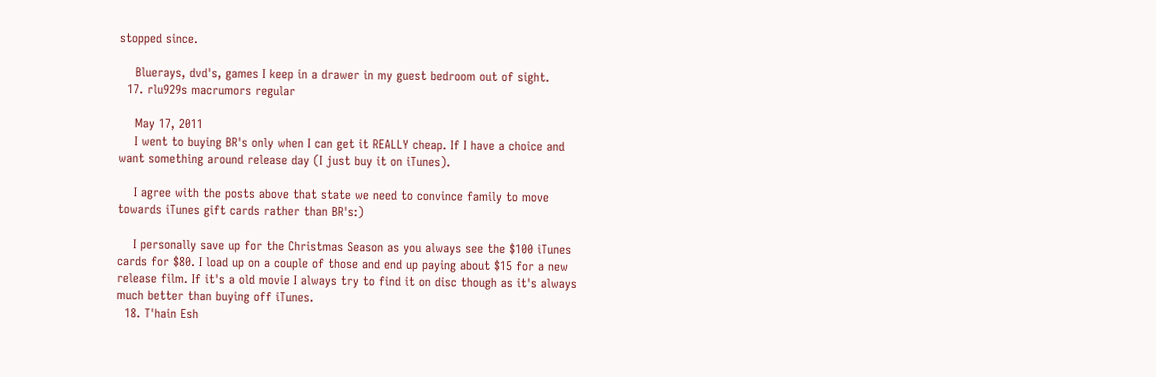stopped since.

    Bluerays, dvd's, games I keep in a drawer in my guest bedroom out of sight.
  17. rlu929s macrumors regular

    May 17, 2011
    I went to buying BR's only when I can get it REALLY cheap. If I have a choice and want something around release day (I just buy it on iTunes).

    I agree with the posts above that state we need to convince family to move towards iTunes gift cards rather than BR's:)

    I personally save up for the Christmas Season as you always see the $100 iTunes cards for $80. I load up on a couple of those and end up paying about $15 for a new release film. If it's a old movie I always try to find it on disc though as it's always much better than buying off iTunes.
  18. T'hain Esh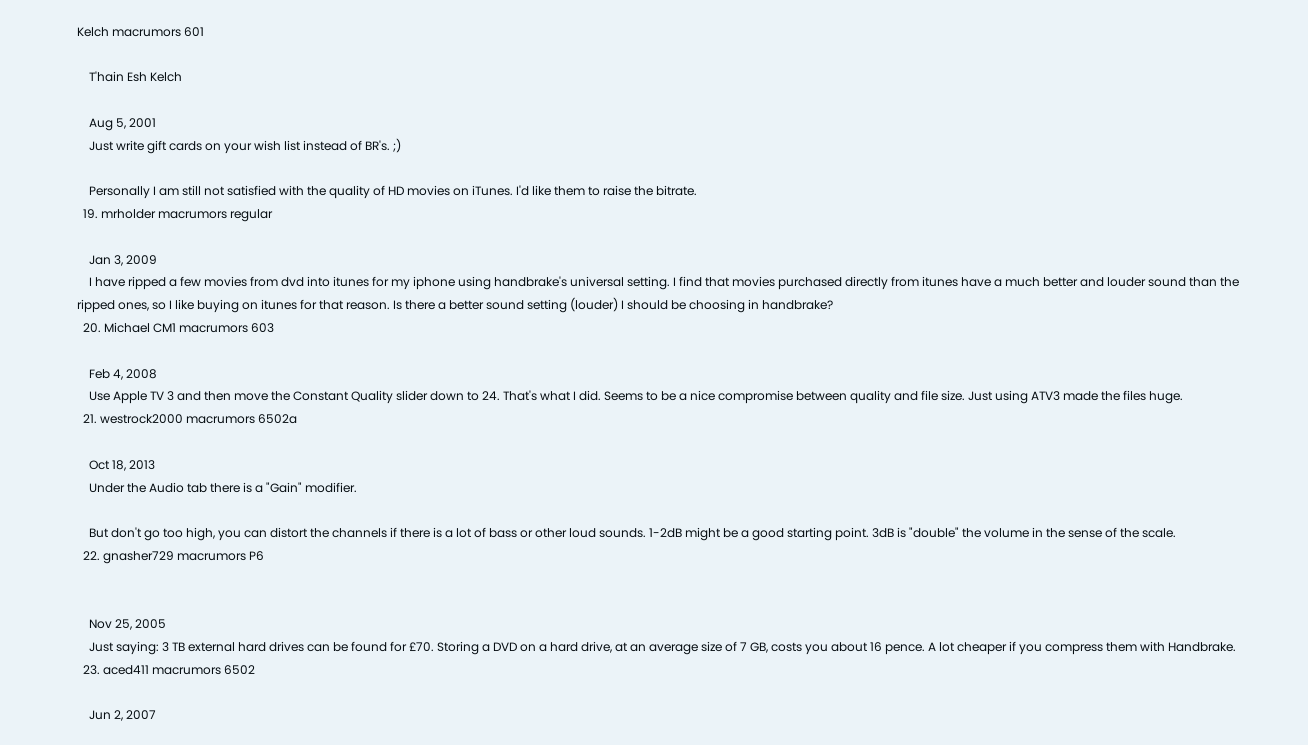Kelch macrumors 601

    T'hain Esh Kelch

    Aug 5, 2001
    Just write gift cards on your wish list instead of BR's. ;)

    Personally I am still not satisfied with the quality of HD movies on iTunes. I'd like them to raise the bitrate.
  19. mrholder macrumors regular

    Jan 3, 2009
    I have ripped a few movies from dvd into itunes for my iphone using handbrake's universal setting. I find that movies purchased directly from itunes have a much better and louder sound than the ripped ones, so I like buying on itunes for that reason. Is there a better sound setting (louder) I should be choosing in handbrake?
  20. Michael CM1 macrumors 603

    Feb 4, 2008
    Use Apple TV 3 and then move the Constant Quality slider down to 24. That's what I did. Seems to be a nice compromise between quality and file size. Just using ATV3 made the files huge.
  21. westrock2000 macrumors 6502a

    Oct 18, 2013
    Under the Audio tab there is a "Gain" modifier.

    But don't go too high, you can distort the channels if there is a lot of bass or other loud sounds. 1-2dB might be a good starting point. 3dB is "double" the volume in the sense of the scale.
  22. gnasher729 macrumors P6


    Nov 25, 2005
    Just saying: 3 TB external hard drives can be found for £70. Storing a DVD on a hard drive, at an average size of 7 GB, costs you about 16 pence. A lot cheaper if you compress them with Handbrake.
  23. aced411 macrumors 6502

    Jun 2, 2007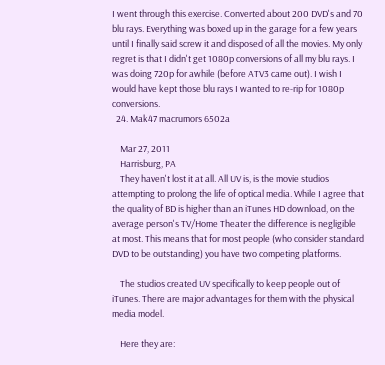I went through this exercise. Converted about 200 DVD's and 70 blu rays. Everything was boxed up in the garage for a few years until I finally said screw it and disposed of all the movies. My only regret is that I didn't get 1080p conversions of all my blu rays. I was doing 720p for awhile (before ATV3 came out). I wish I would have kept those blu rays I wanted to re-rip for 1080p conversions.
  24. Mak47 macrumors 6502a

    Mar 27, 2011
    Harrisburg, PA
    They haven't lost it at all. All UV is, is the movie studios attempting to prolong the life of optical media. While I agree that the quality of BD is higher than an iTunes HD download, on the average person's TV/Home Theater the difference is negligible at most. This means that for most people (who consider standard DVD to be outstanding) you have two competing platforms.

    The studios created UV specifically to keep people out of iTunes. There are major advantages for them with the physical media model.

    Here they are: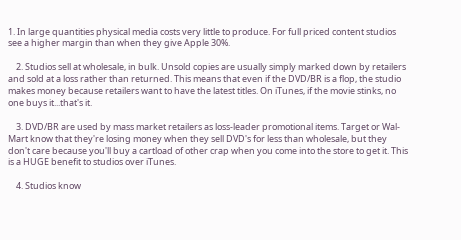1. In large quantities physical media costs very little to produce. For full priced content studios see a higher margin than when they give Apple 30%.

    2. Studios sell at wholesale, in bulk. Unsold copies are usually simply marked down by retailers and sold at a loss rather than returned. This means that even if the DVD/BR is a flop, the studio makes money because retailers want to have the latest titles. On iTunes, if the movie stinks, no one buys it...that's it.

    3. DVD/BR are used by mass market retailers as loss-leader promotional items. Target or Wal-Mart know that they're losing money when they sell DVD's for less than wholesale, but they don't care because you'll buy a cartload of other crap when you come into the store to get it. This is a HUGE benefit to studios over iTunes.

    4. Studios know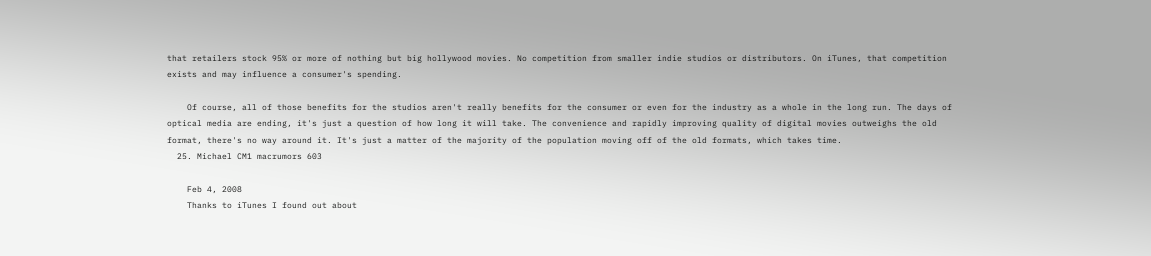that retailers stock 95% or more of nothing but big hollywood movies. No competition from smaller indie studios or distributors. On iTunes, that competition exists and may influence a consumer's spending.

    Of course, all of those benefits for the studios aren't really benefits for the consumer or even for the industry as a whole in the long run. The days of optical media are ending, it's just a question of how long it will take. The convenience and rapidly improving quality of digital movies outweighs the old format, there's no way around it. It's just a matter of the majority of the population moving off of the old formats, which takes time.
  25. Michael CM1 macrumors 603

    Feb 4, 2008
    Thanks to iTunes I found out about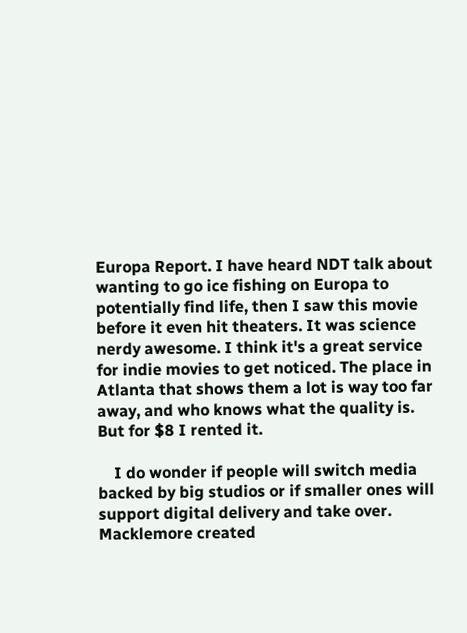Europa Report. I have heard NDT talk about wanting to go ice fishing on Europa to potentially find life, then I saw this movie before it even hit theaters. It was science nerdy awesome. I think it's a great service for indie movies to get noticed. The place in Atlanta that shows them a lot is way too far away, and who knows what the quality is. But for $8 I rented it.

    I do wonder if people will switch media backed by big studios or if smaller ones will support digital delivery and take over. Macklemore created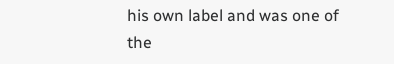his own label and was one of the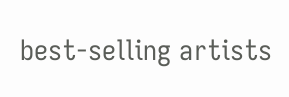best-selling artists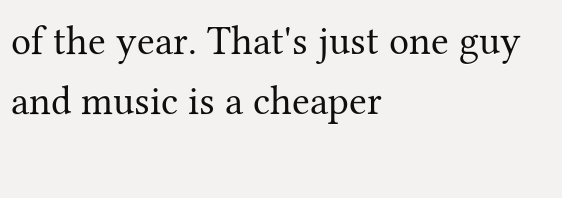of the year. That's just one guy and music is a cheaper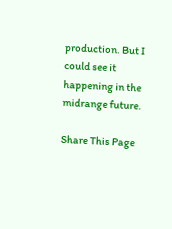production. But I could see it happening in the midrange future.

Share This Page